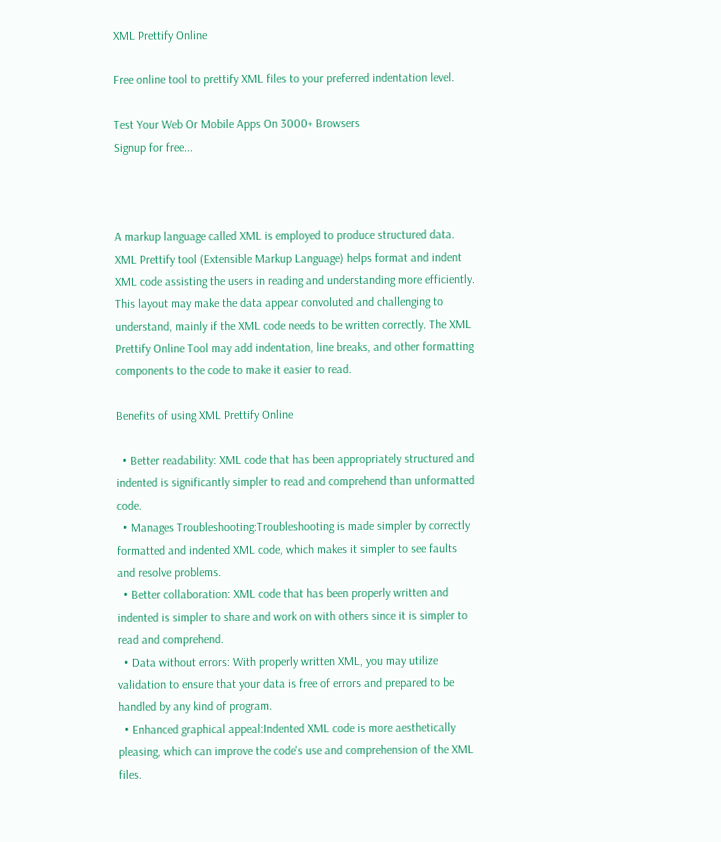XML Prettify Online

Free online tool to prettify XML files to your preferred indentation level.

Test Your Web Or Mobile Apps On 3000+ Browsers
Signup for free...



A markup language called XML is employed to produce structured data. XML Prettify tool (Extensible Markup Language) helps format and indent XML code assisting the users in reading and understanding more efficiently. This layout may make the data appear convoluted and challenging to understand, mainly if the XML code needs to be written correctly. The XML Prettify Online Tool may add indentation, line breaks, and other formatting components to the code to make it easier to read.

Benefits of using XML Prettify Online

  • Better readability: XML code that has been appropriately structured and indented is significantly simpler to read and comprehend than unformatted code.
  • Manages Troubleshooting:Troubleshooting is made simpler by correctly formatted and indented XML code, which makes it simpler to see faults and resolve problems.
  • Better collaboration: XML code that has been properly written and indented is simpler to share and work on with others since it is simpler to read and comprehend.
  • Data without errors: With properly written XML, you may utilize validation to ensure that your data is free of errors and prepared to be handled by any kind of program.
  • Enhanced graphical appeal:Indented XML code is more aesthetically pleasing, which can improve the code's use and comprehension of the XML files.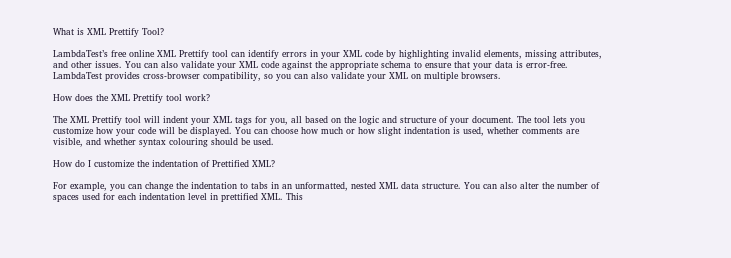What is XML Prettify Tool?

LambdaTest’s free online XML Prettify tool can identify errors in your XML code by highlighting invalid elements, missing attributes, and other issues. You can also validate your XML code against the appropriate schema to ensure that your data is error-free. LambdaTest provides cross-browser compatibility, so you can also validate your XML on multiple browsers.

How does the XML Prettify tool work?

The XML Prettify tool will indent your XML tags for you, all based on the logic and structure of your document. The tool lets you customize how your code will be displayed. You can choose how much or how slight indentation is used, whether comments are visible, and whether syntax colouring should be used.

How do I customize the indentation of Prettified XML?

For example, you can change the indentation to tabs in an unformatted, nested XML data structure. You can also alter the number of spaces used for each indentation level in prettified XML. This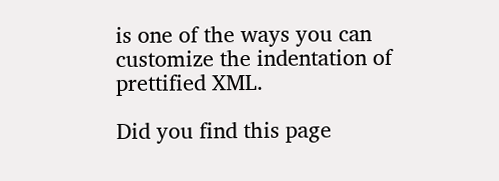is one of the ways you can customize the indentation of prettified XML.

Did you find this page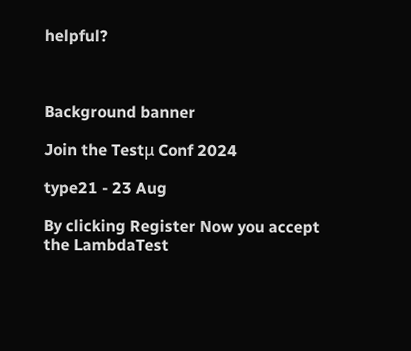helpful?



Background banner

Join the Testμ Conf 2024

type21 - 23 Aug

By clicking Register Now you accept the LambdaTest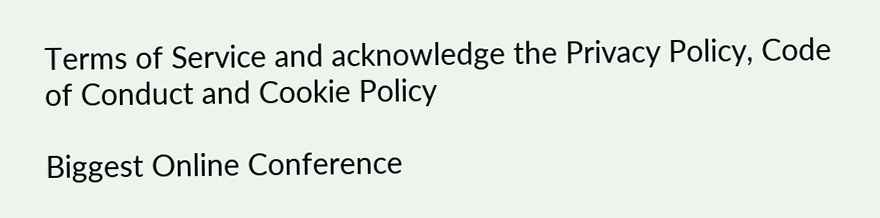Terms of Service and acknowledge the Privacy Policy, Code of Conduct and Cookie Policy

Biggest Online Conference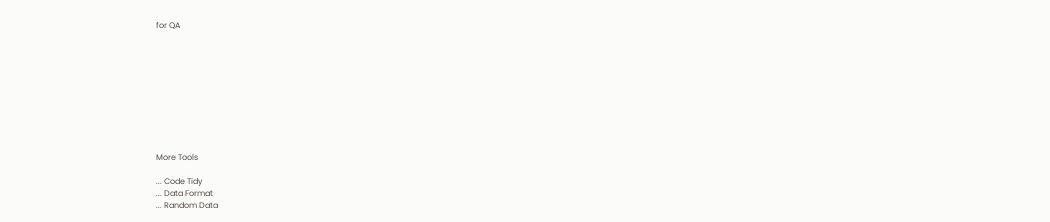for QA










More Tools

... Code Tidy
... Data Format
... Random Data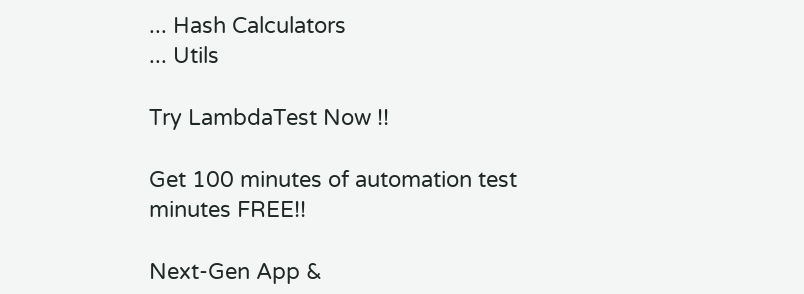... Hash Calculators
... Utils

Try LambdaTest Now !!

Get 100 minutes of automation test minutes FREE!!

Next-Gen App &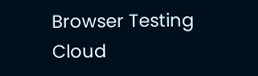Browser Testing Cloud